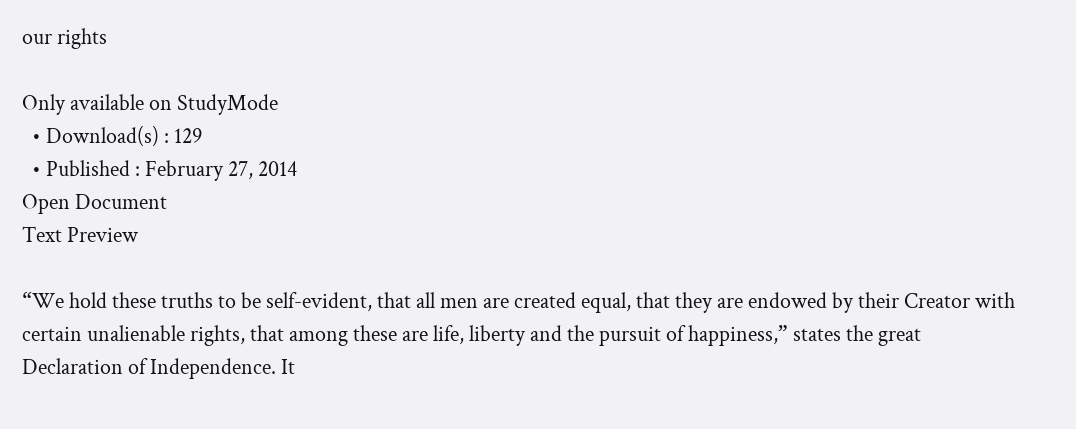our rights

Only available on StudyMode
  • Download(s) : 129
  • Published : February 27, 2014
Open Document
Text Preview

“We hold these truths to be self-evident, that all men are created equal, that they are endowed by their Creator with certain unalienable rights, that among these are life, liberty and the pursuit of happiness,” states the great Declaration of Independence. It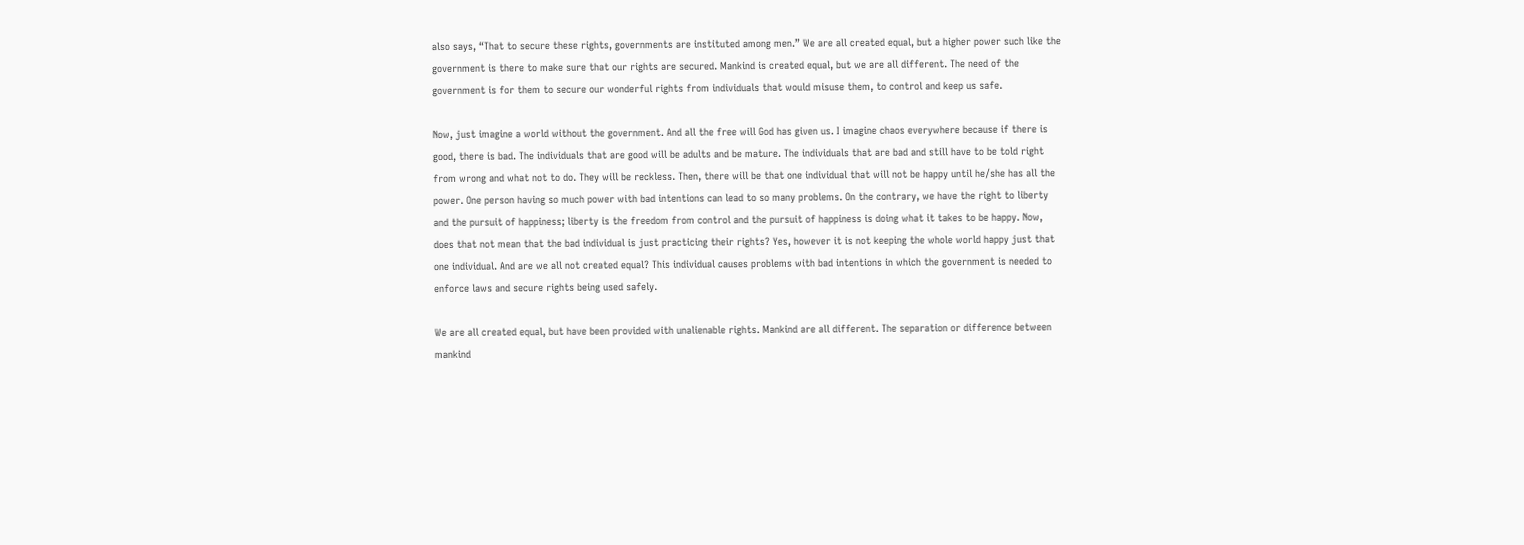also says, “That to secure these rights, governments are instituted among men.” We are all created equal, but a higher power such like the government is there to make sure that our rights are secured. Mankind is created equal, but we are all different. The need of the government is for them to secure our wonderful rights from individuals that would misuse them, to control and keep us safe.

Now, just imagine a world without the government. And all the free will God has given us. I imagine chaos everywhere because if there is good, there is bad. The individuals that are good will be adults and be mature. The individuals that are bad and still have to be told right from wrong and what not to do. They will be reckless. Then, there will be that one individual that will not be happy until he/she has all the power. One person having so much power with bad intentions can lead to so many problems. On the contrary, we have the right to liberty and the pursuit of happiness; liberty is the freedom from control and the pursuit of happiness is doing what it takes to be happy. Now, does that not mean that the bad individual is just practicing their rights? Yes, however it is not keeping the whole world happy just that one individual. And are we all not created equal? This individual causes problems with bad intentions in which the government is needed to enforce laws and secure rights being used safely.

We are all created equal, but have been provided with unalienable rights. Mankind are all different. The separation or difference between mankind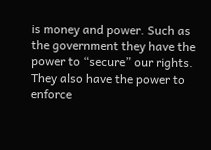is money and power. Such as the government they have the power to “secure” our rights. They also have the power to enforce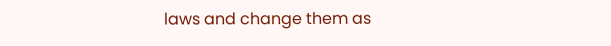laws and change them as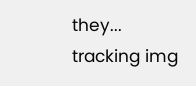they...
tracking img